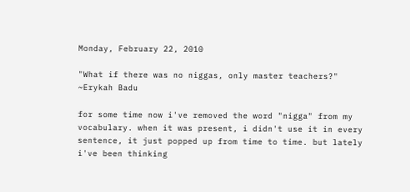Monday, February 22, 2010

"What if there was no niggas, only master teachers?" ~Erykah Badu

for some time now i've removed the word "nigga" from my vocabulary. when it was present, i didn't use it in every sentence, it just popped up from time to time. but lately i've been thinking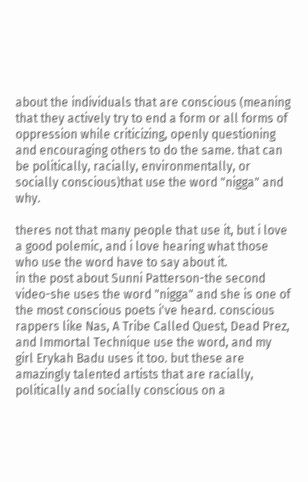about the individuals that are conscious (meaning that they actively try to end a form or all forms of oppression while criticizing, openly questioning and encouraging others to do the same. that can be politically, racially, environmentally, or socially conscious)that use the word "nigga" and why.

theres not that many people that use it, but i love a good polemic, and i love hearing what those who use the word have to say about it.
in the post about Sunni Patterson-the second video-she uses the word "nigga" and she is one of the most conscious poets i've heard. conscious rappers like Nas, A Tribe Called Quest, Dead Prez, and Immortal Technique use the word, and my girl Erykah Badu uses it too. but these are amazingly talented artists that are racially, politically and socially conscious on a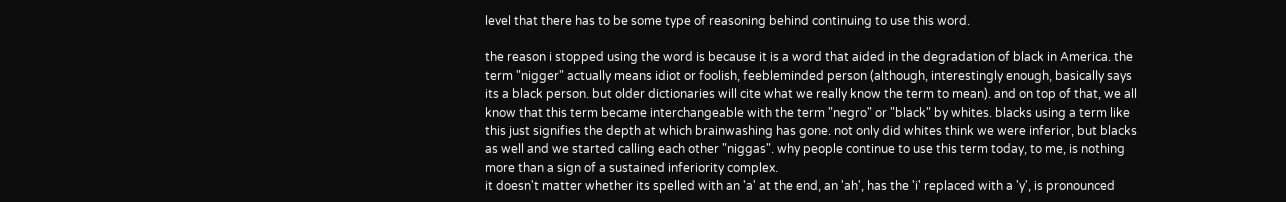level that there has to be some type of reasoning behind continuing to use this word.

the reason i stopped using the word is because it is a word that aided in the degradation of black in America. the term "nigger" actually means idiot or foolish, feebleminded person (although, interestingly enough, basically says its a black person. but older dictionaries will cite what we really know the term to mean). and on top of that, we all know that this term became interchangeable with the term "negro" or "black" by whites. blacks using a term like this just signifies the depth at which brainwashing has gone. not only did whites think we were inferior, but blacks as well and we started calling each other "niggas". why people continue to use this term today, to me, is nothing more than a sign of a sustained inferiority complex.
it doesn't matter whether its spelled with an 'a' at the end, an 'ah', has the 'i' replaced with a 'y', is pronounced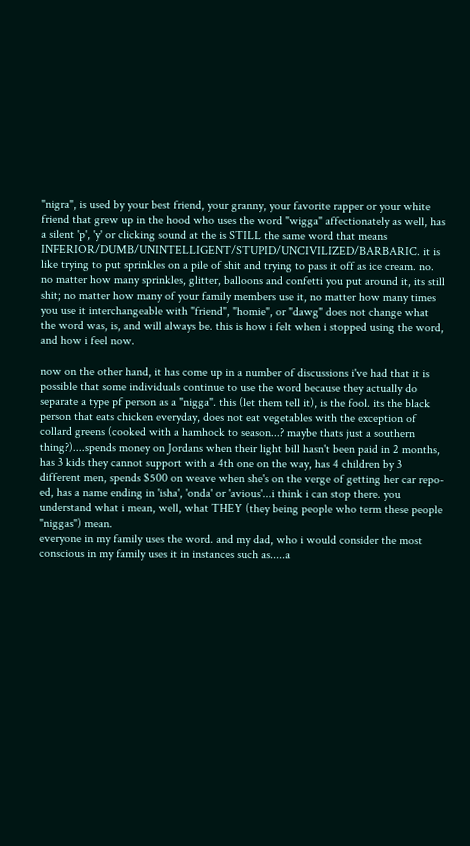"nigra", is used by your best friend, your granny, your favorite rapper or your white friend that grew up in the hood who uses the word "wigga" affectionately as well, has a silent 'p', 'y' or clicking sound at the is STILL the same word that means INFERIOR/DUMB/UNINTELLIGENT/STUPID/UNCIVILIZED/BARBARIC. it is like trying to put sprinkles on a pile of shit and trying to pass it off as ice cream. no. no matter how many sprinkles, glitter, balloons and confetti you put around it, its still shit; no matter how many of your family members use it, no matter how many times you use it interchangeable with "friend", "homie", or "dawg" does not change what the word was, is, and will always be. this is how i felt when i stopped using the word, and how i feel now.

now on the other hand, it has come up in a number of discussions i've had that it is possible that some individuals continue to use the word because they actually do separate a type pf person as a "nigga". this (let them tell it), is the fool. its the black person that eats chicken everyday, does not eat vegetables with the exception of collard greens (cooked with a hamhock to season...? maybe thats just a southern thing?)....spends money on Jordans when their light bill hasn't been paid in 2 months, has 3 kids they cannot support with a 4th one on the way, has 4 children by 3 different men, spends $500 on weave when she's on the verge of getting her car repo-ed, has a name ending in 'isha', 'onda' or 'avious'...i think i can stop there. you understand what i mean, well, what THEY (they being people who term these people "niggas") mean.
everyone in my family uses the word. and my dad, who i would consider the most conscious in my family uses it in instances such as.....a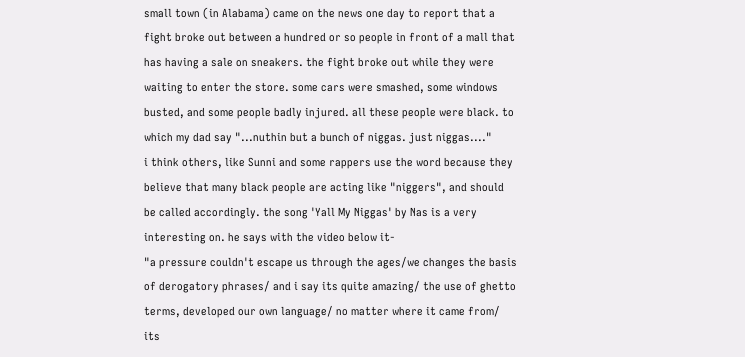small town (in Alabama) came on the news one day to report that a fight broke out between a hundred or so people in front of a mall that has having a sale on sneakers. the fight broke out while they were waiting to enter the store. some cars were smashed, some windows busted, and some people badly injured. all these people were black. to which my dad say "...nuthin but a bunch of niggas. just niggas...."
i think others, like Sunni and some rappers use the word because they believe that many black people are acting like "niggers", and should be called accordingly. the song 'Yall My Niggas' by Nas is a very interesting on. he says with the video below it-
"a pressure couldn't escape us through the ages/we changes the basis of derogatory phrases/ and i say its quite amazing/ the use of ghetto terms, developed our own language/ no matter where it came from/ its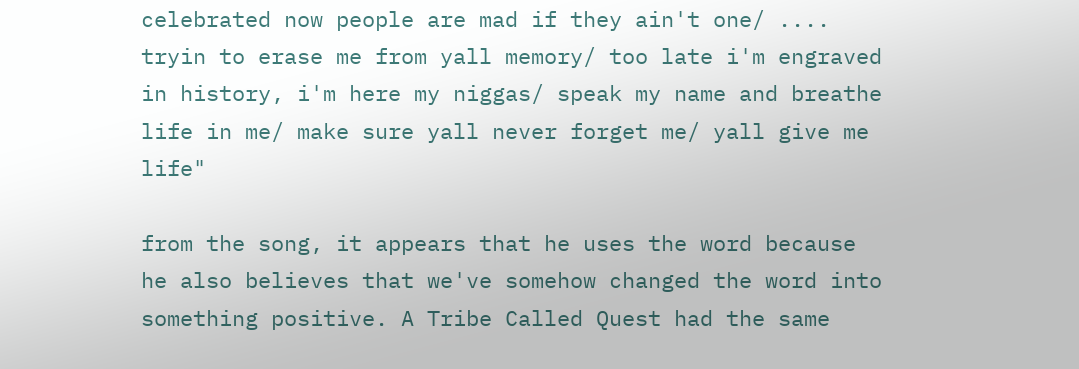celebrated now people are mad if they ain't one/ .... tryin to erase me from yall memory/ too late i'm engraved in history, i'm here my niggas/ speak my name and breathe life in me/ make sure yall never forget me/ yall give me life"

from the song, it appears that he uses the word because he also believes that we've somehow changed the word into something positive. A Tribe Called Quest had the same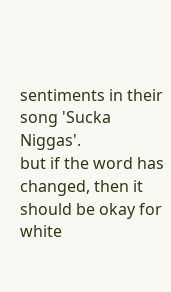sentiments in their song 'Sucka Niggas'.
but if the word has changed, then it should be okay for white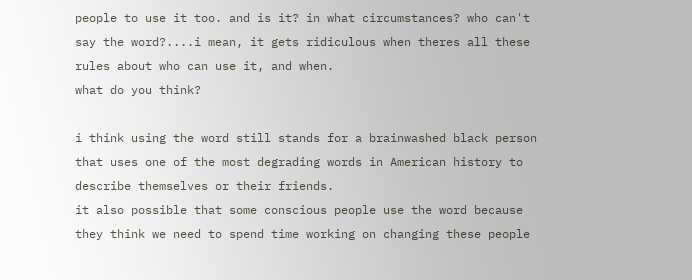people to use it too. and is it? in what circumstances? who can't say the word?....i mean, it gets ridiculous when theres all these rules about who can use it, and when.
what do you think?

i think using the word still stands for a brainwashed black person that uses one of the most degrading words in American history to describe themselves or their friends.
it also possible that some conscious people use the word because they think we need to spend time working on changing these people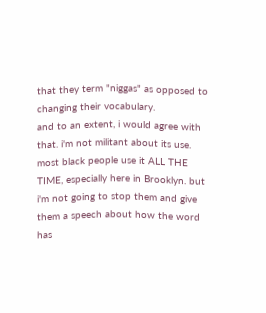that they term "niggas" as opposed to changing their vocabulary.
and to an extent, i would agree with that. i'm not militant about its use. most black people use it ALL THE TIME, especially here in Brooklyn. but i'm not going to stop them and give them a speech about how the word has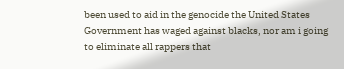been used to aid in the genocide the United States Government has waged against blacks, nor am i going to eliminate all rappers that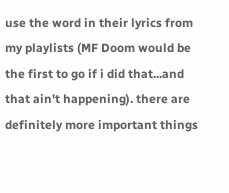use the word in their lyrics from my playlists (MF Doom would be the first to go if i did that...and that ain't happening). there are definitely more important things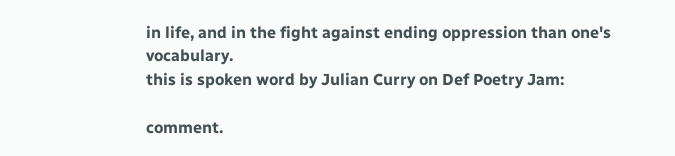in life, and in the fight against ending oppression than one's vocabulary.
this is spoken word by Julian Curry on Def Poetry Jam:

comment.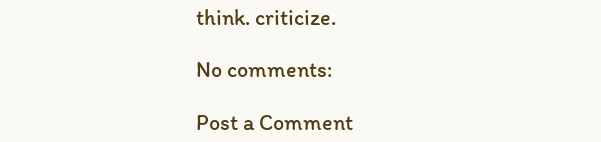think. criticize.

No comments:

Post a Comment